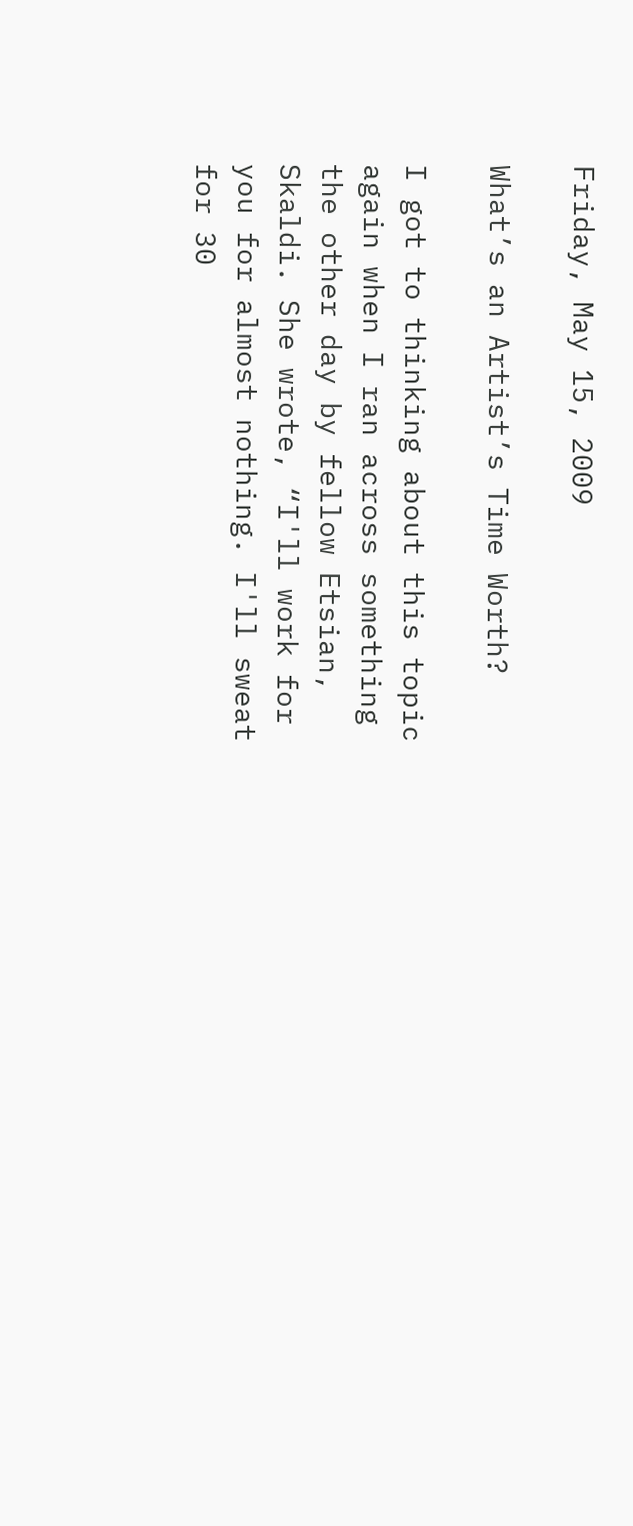Friday, May 15, 2009

What’s an Artist’s Time Worth?

I got to thinking about this topic again when I ran across something the other day by fellow Etsian, Skaldi. She wrote, “I'll work for you for almost nothing. I'll sweat for 30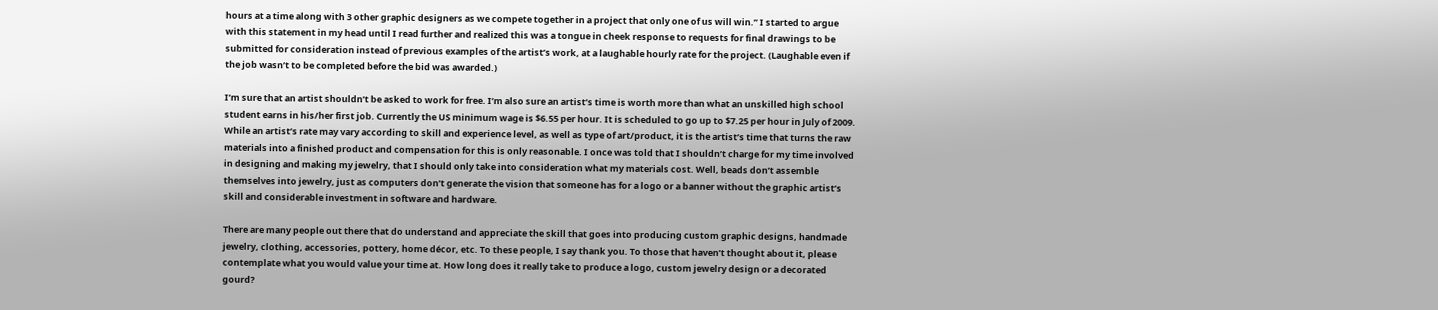hours at a time along with 3 other graphic designers as we compete together in a project that only one of us will win.” I started to argue with this statement in my head until I read further and realized this was a tongue in cheek response to requests for final drawings to be submitted for consideration instead of previous examples of the artist’s work, at a laughable hourly rate for the project. (Laughable even if the job wasn’t to be completed before the bid was awarded.)

I’m sure that an artist shouldn’t be asked to work for free. I’m also sure an artist’s time is worth more than what an unskilled high school student earns in his/her first job. Currently the US minimum wage is $6.55 per hour. It is scheduled to go up to $7.25 per hour in July of 2009. While an artist’s rate may vary according to skill and experience level, as well as type of art/product, it is the artist’s time that turns the raw materials into a finished product and compensation for this is only reasonable. I once was told that I shouldn’t charge for my time involved in designing and making my jewelry, that I should only take into consideration what my materials cost. Well, beads don’t assemble themselves into jewelry, just as computers don’t generate the vision that someone has for a logo or a banner without the graphic artist’s skill and considerable investment in software and hardware.

There are many people out there that do understand and appreciate the skill that goes into producing custom graphic designs, handmade jewelry, clothing, accessories, pottery, home décor, etc. To these people, I say thank you. To those that haven’t thought about it, please contemplate what you would value your time at. How long does it really take to produce a logo, custom jewelry design or a decorated gourd?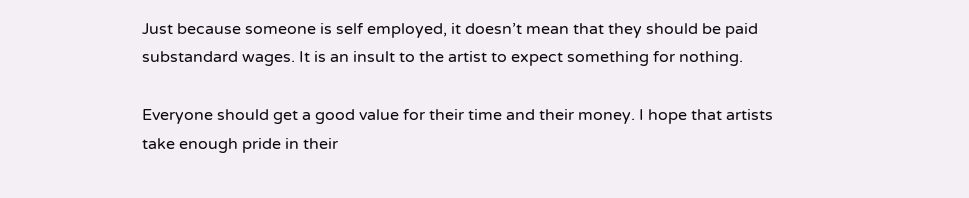Just because someone is self employed, it doesn’t mean that they should be paid substandard wages. It is an insult to the artist to expect something for nothing.

Everyone should get a good value for their time and their money. I hope that artists take enough pride in their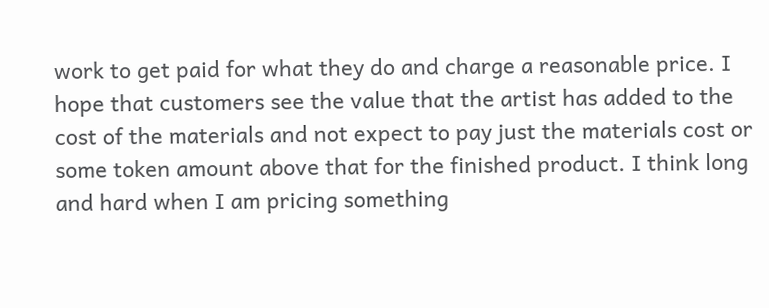work to get paid for what they do and charge a reasonable price. I hope that customers see the value that the artist has added to the cost of the materials and not expect to pay just the materials cost or some token amount above that for the finished product. I think long and hard when I am pricing something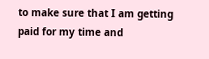to make sure that I am getting paid for my time and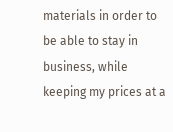materials in order to be able to stay in business, while keeping my prices at a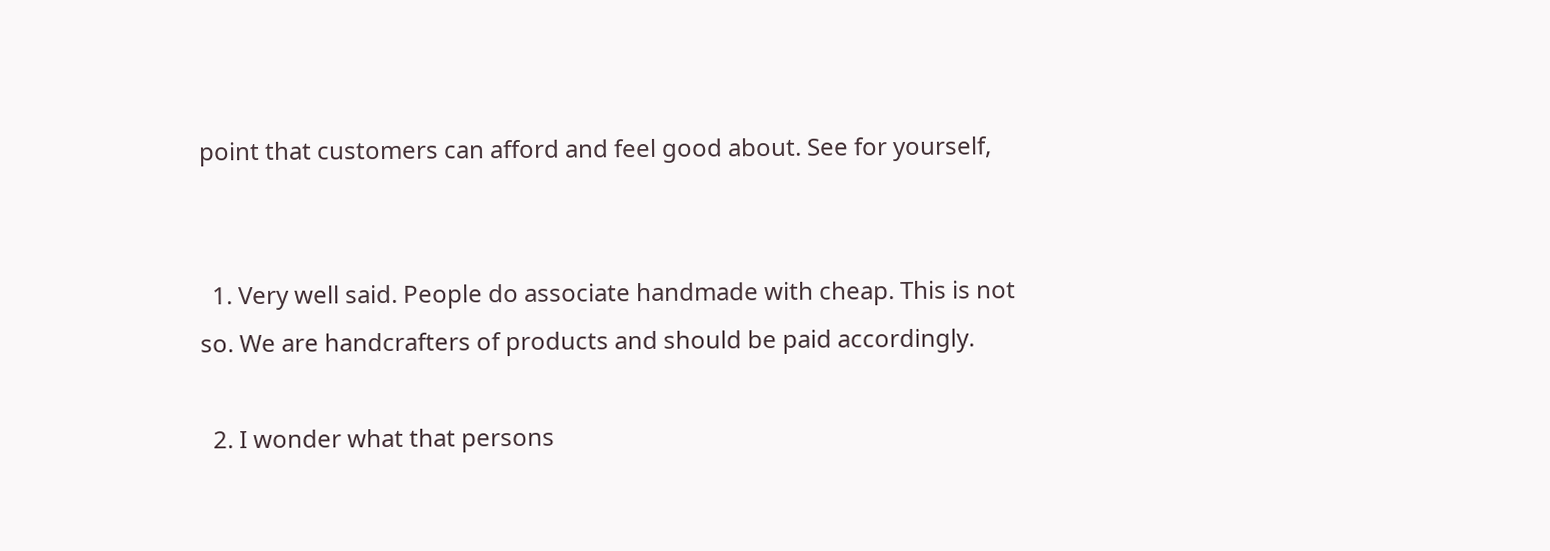point that customers can afford and feel good about. See for yourself,


  1. Very well said. People do associate handmade with cheap. This is not so. We are handcrafters of products and should be paid accordingly.

  2. I wonder what that persons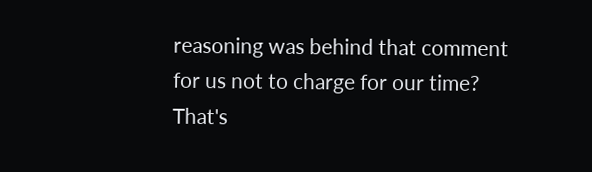reasoning was behind that comment for us not to charge for our time? That's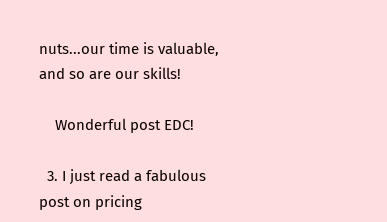nuts...our time is valuable, and so are our skills!

    Wonderful post EDC!

  3. I just read a fabulous post on pricing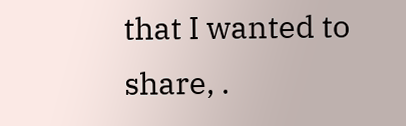that I wanted to share, .